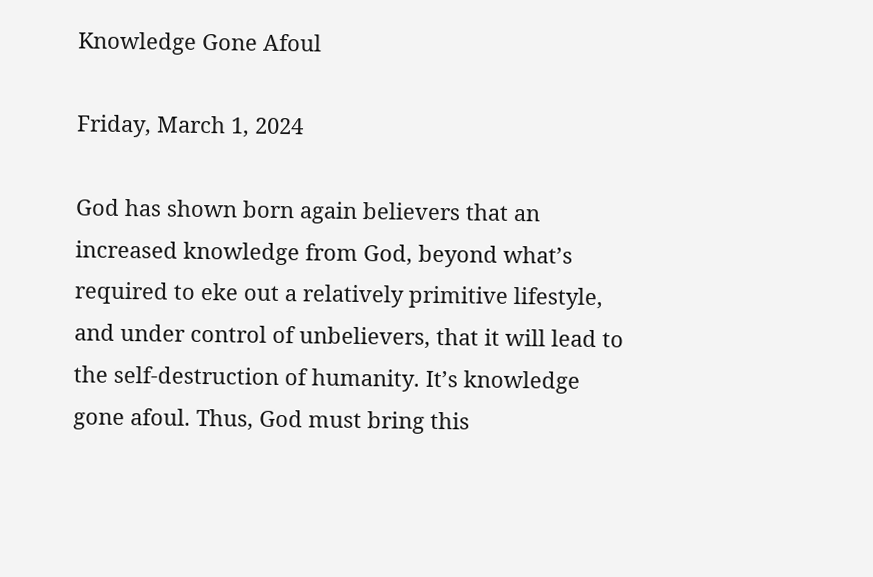Knowledge Gone Afoul

Friday, March 1, 2024

God has shown born again believers that an increased knowledge from God, beyond what’s required to eke out a relatively primitive lifestyle, and under control of unbelievers, that it will lead to the self-destruction of humanity. It’s knowledge gone afoul. Thus, God must bring this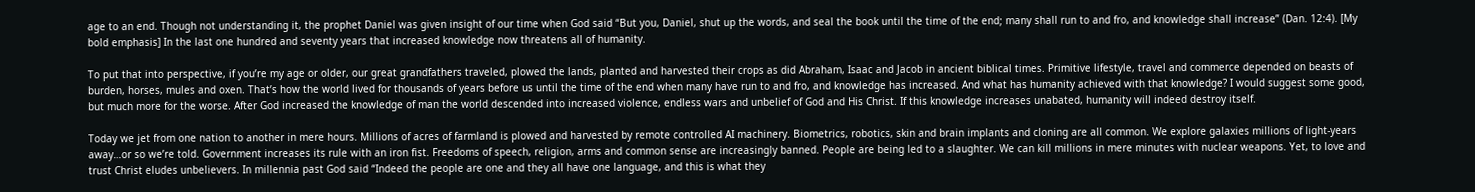age to an end. Though not understanding it, the prophet Daniel was given insight of our time when God said “But you, Daniel, shut up the words, and seal the book until the time of the end; many shall run to and fro, and knowledge shall increase” (Dan. 12:4). [My bold emphasis] In the last one hundred and seventy years that increased knowledge now threatens all of humanity.

To put that into perspective, if you’re my age or older, our great grandfathers traveled, plowed the lands, planted and harvested their crops as did Abraham, Isaac and Jacob in ancient biblical times. Primitive lifestyle, travel and commerce depended on beasts of burden, horses, mules and oxen. That’s how the world lived for thousands of years before us until the time of the end when many have run to and fro, and knowledge has increased. And what has humanity achieved with that knowledge? I would suggest some good, but much more for the worse. After God increased the knowledge of man the world descended into increased violence, endless wars and unbelief of God and His Christ. If this knowledge increases unabated, humanity will indeed destroy itself.

Today we jet from one nation to another in mere hours. Millions of acres of farmland is plowed and harvested by remote controlled AI machinery. Biometrics, robotics, skin and brain implants and cloning are all common. We explore galaxies millions of light-years away…or so we’re told. Government increases its rule with an iron fist. Freedoms of speech, religion, arms and common sense are increasingly banned. People are being led to a slaughter. We can kill millions in mere minutes with nuclear weapons. Yet, to love and trust Christ eludes unbelievers. In millennia past God said “Indeed the people are one and they all have one language, and this is what they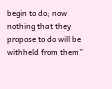begin to do; now nothing that they propose to do will be withheld from them”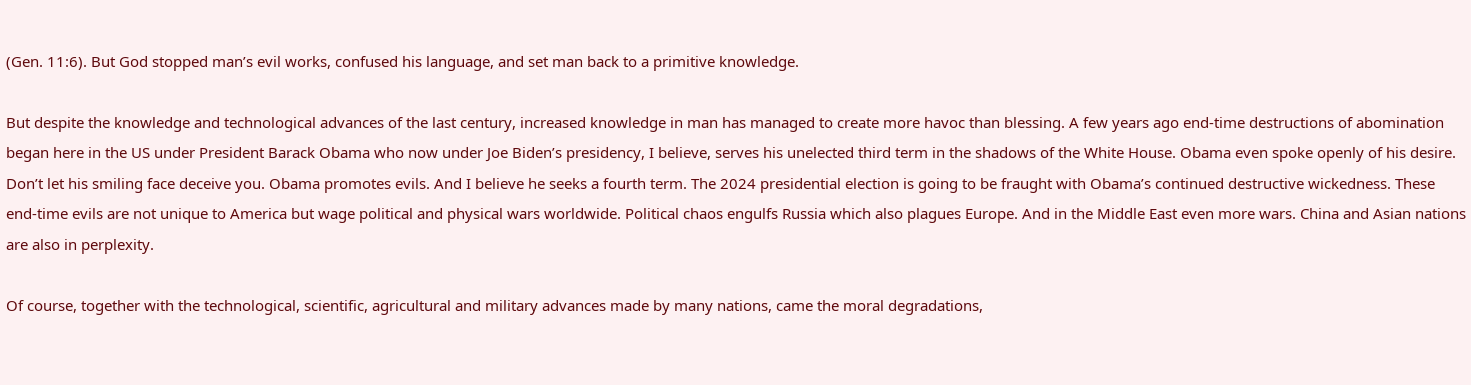(Gen. 11:6). But God stopped man’s evil works, confused his language, and set man back to a primitive knowledge.

But despite the knowledge and technological advances of the last century, increased knowledge in man has managed to create more havoc than blessing. A few years ago end-time destructions of abomination began here in the US under President Barack Obama who now under Joe Biden’s presidency, I believe, serves his unelected third term in the shadows of the White House. Obama even spoke openly of his desire. Don’t let his smiling face deceive you. Obama promotes evils. And I believe he seeks a fourth term. The 2024 presidential election is going to be fraught with Obama’s continued destructive wickedness. These end-time evils are not unique to America but wage political and physical wars worldwide. Political chaos engulfs Russia which also plagues Europe. And in the Middle East even more wars. China and Asian nations are also in perplexity.

Of course, together with the technological, scientific, agricultural and military advances made by many nations, came the moral degradations,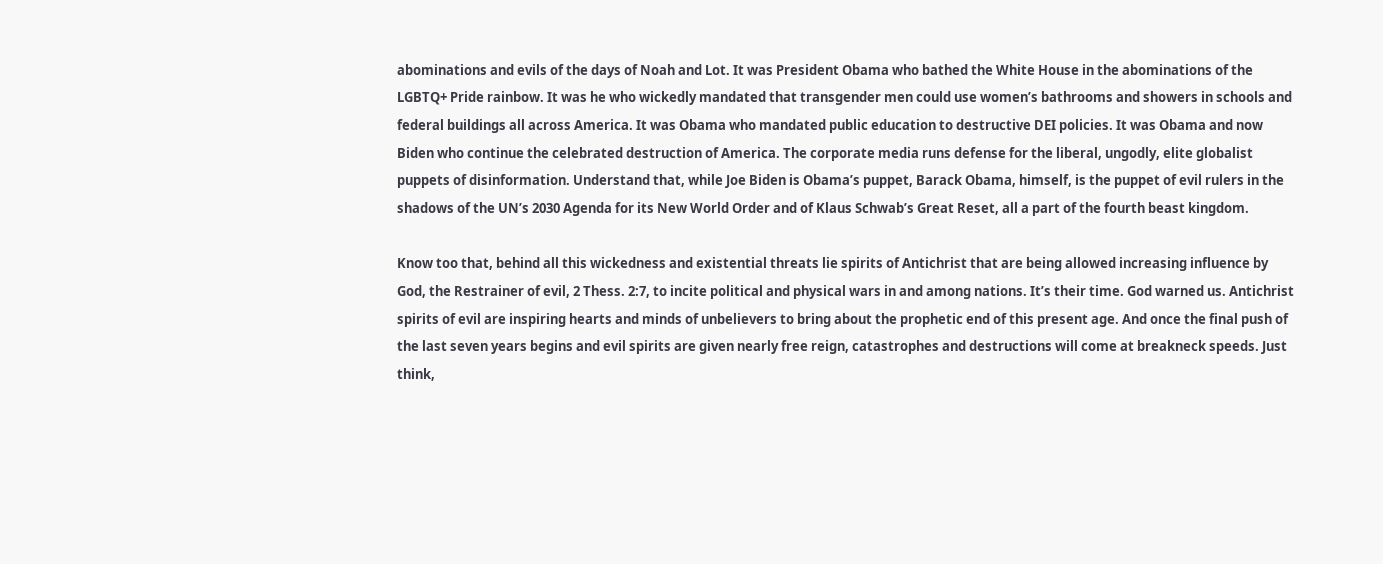abominations and evils of the days of Noah and Lot. It was President Obama who bathed the White House in the abominations of the LGBTQ+ Pride rainbow. It was he who wickedly mandated that transgender men could use women’s bathrooms and showers in schools and federal buildings all across America. It was Obama who mandated public education to destructive DEI policies. It was Obama and now Biden who continue the celebrated destruction of America. The corporate media runs defense for the liberal, ungodly, elite globalist puppets of disinformation. Understand that, while Joe Biden is Obama’s puppet, Barack Obama, himself, is the puppet of evil rulers in the shadows of the UN’s 2030 Agenda for its New World Order and of Klaus Schwab’s Great Reset, all a part of the fourth beast kingdom.

Know too that, behind all this wickedness and existential threats lie spirits of Antichrist that are being allowed increasing influence by God, the Restrainer of evil, 2 Thess. 2:7, to incite political and physical wars in and among nations. It’s their time. God warned us. Antichrist spirits of evil are inspiring hearts and minds of unbelievers to bring about the prophetic end of this present age. And once the final push of the last seven years begins and evil spirits are given nearly free reign, catastrophes and destructions will come at breakneck speeds. Just think,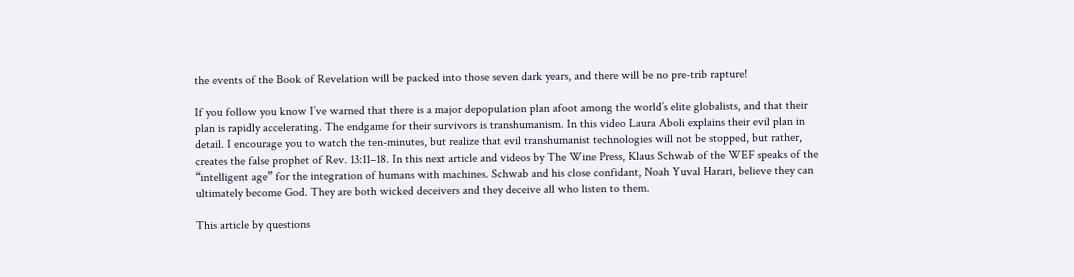the events of the Book of Revelation will be packed into those seven dark years, and there will be no pre-trib rapture!

If you follow you know I’ve warned that there is a major depopulation plan afoot among the world’s elite globalists, and that their plan is rapidly accelerating. The endgame for their survivors is transhumanism. In this video Laura Aboli explains their evil plan in detail. I encourage you to watch the ten-minutes, but realize that evil transhumanist technologies will not be stopped, but rather, creates the false prophet of Rev. 13:11–18. In this next article and videos by The Wine Press, Klaus Schwab of the WEF speaks of the “intelligent age” for the integration of humans with machines. Schwab and his close confidant, Noah Yuval Harari, believe they can ultimately become God. They are both wicked deceivers and they deceive all who listen to them.

This article by questions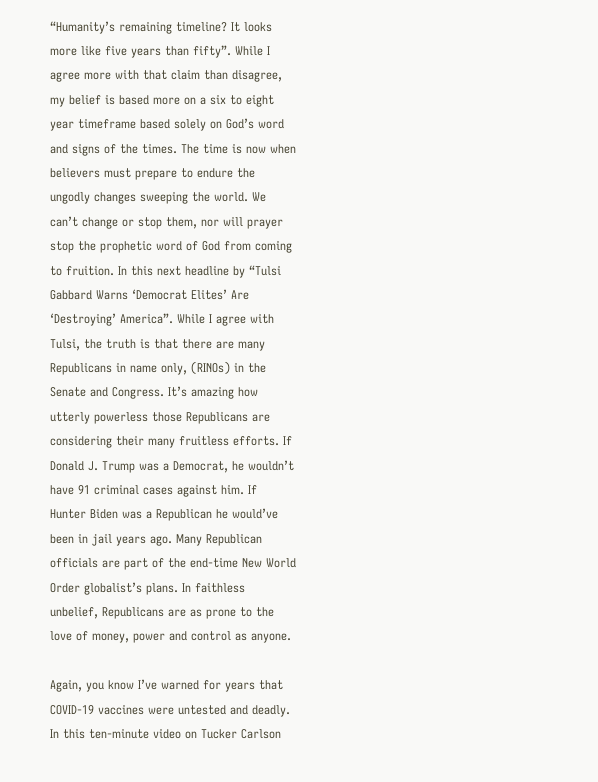“Humanity’s remaining timeline? It looks more like five years than fifty”. While I agree more with that claim than disagree, my belief is based more on a six to eight year timeframe based solely on God’s word and signs of the times. The time is now when believers must prepare to endure the ungodly changes sweeping the world. We can’t change or stop them, nor will prayer stop the prophetic word of God from coming to fruition. In this next headline by “Tulsi Gabbard Warns ‘Democrat Elites’ Are ‘Destroying’ America”. While I agree with Tulsi, the truth is that there are many Republicans in name only, (RINOs) in the Senate and Congress. It’s amazing how utterly powerless those Republicans are considering their many fruitless efforts. If Donald J. Trump was a Democrat, he wouldn’t have 91 criminal cases against him. If Hunter Biden was a Republican he would’ve been in jail years ago. Many Republican officials are part of the end-time New World Order globalist’s plans. In faithless unbelief, Republicans are as prone to the love of money, power and control as anyone.

Again, you know I’ve warned for years that COVID-19 vaccines were untested and deadly. In this ten-minute video on Tucker Carlson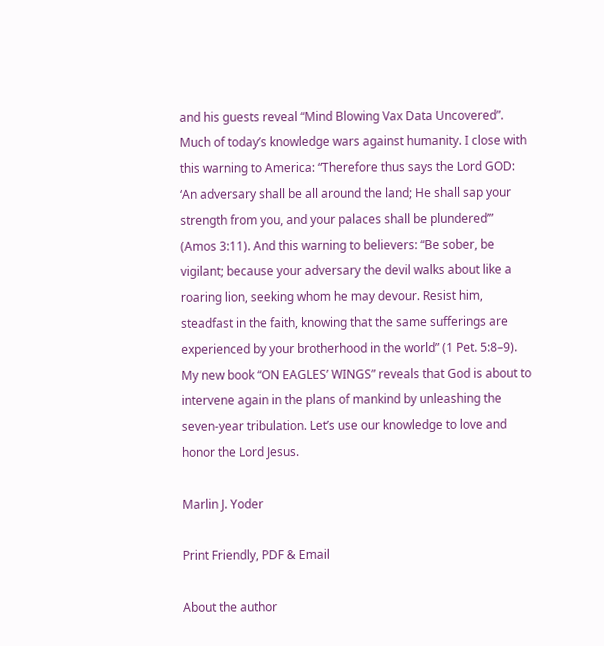and his guests reveal “Mind Blowing Vax Data Uncovered”. Much of today’s knowledge wars against humanity. I close with this warning to America: “Therefore thus says the Lord GOD: ‘An adversary shall be all around the land; He shall sap your strength from you, and your palaces shall be plundered’” (Amos 3:11). And this warning to believers: “Be sober, be vigilant; because your adversary the devil walks about like a roaring lion, seeking whom he may devour. Resist him, steadfast in the faith, knowing that the same sufferings are experienced by your brotherhood in the world” (1 Pet. 5:8–9). My new book “ON EAGLES’ WINGS” reveals that God is about to intervene again in the plans of mankind by unleashing the seven-year tribulation. Let’s use our knowledge to love and honor the Lord Jesus.

Marlin J. Yoder

Print Friendly, PDF & Email

About the author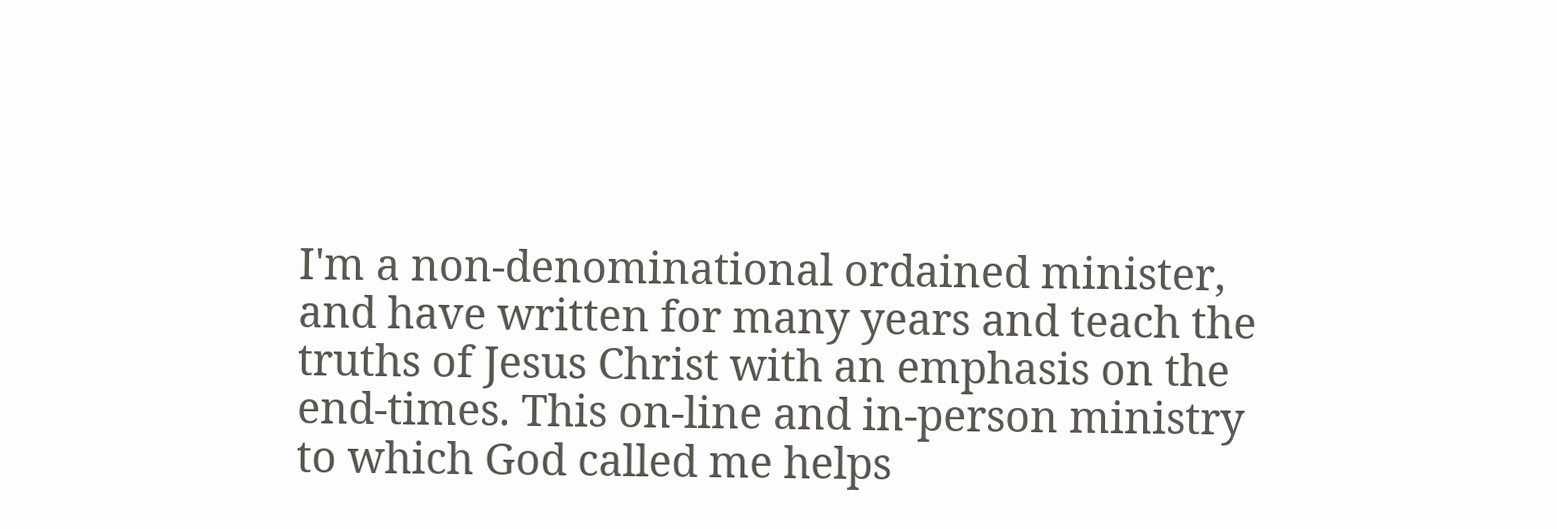I'm a non-denominational ordained minister, and have written for many years and teach the truths of Jesus Christ with an emphasis on the end-times. This on-line and in-person ministry to which God called me helps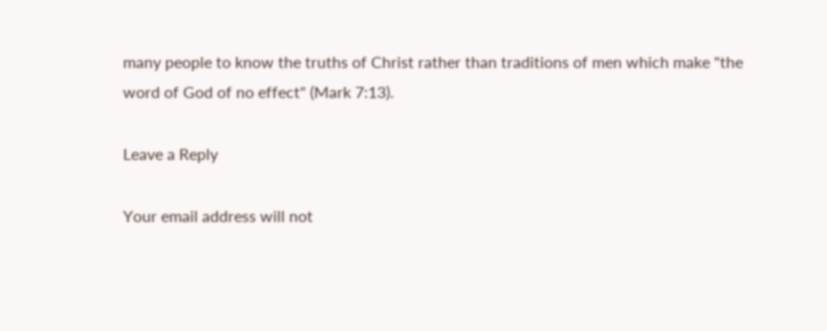many people to know the truths of Christ rather than traditions of men which make "the word of God of no effect" (Mark 7:13).

Leave a Reply

Your email address will not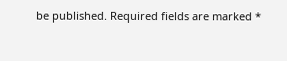be published. Required fields are marked *